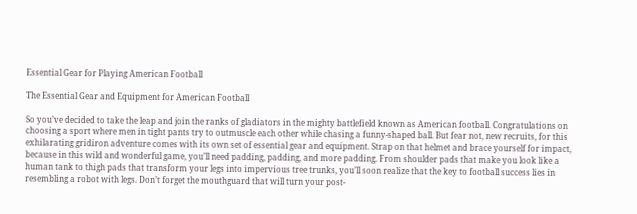Essential Gear for Playing American Football

The Essential Gear and Equipment for American Football

So you’ve decided to take the leap and join the ranks of gladiators in the mighty battlefield known as American football. Congratulations on choosing a sport where men in tight pants try to outmuscle each other while chasing a funny-shaped ball. But fear not, new recruits, for this exhilarating gridiron adventure comes with its own set of essential gear and equipment. Strap on that helmet and brace yourself for impact, because in this wild and wonderful game, you’ll need padding, padding, and more padding. From shoulder pads that make you look like a human tank to thigh pads that transform your legs into impervious tree trunks, you’ll soon realize that the key to football success lies in resembling a robot with legs. Don’t forget the mouthguard that will turn your post-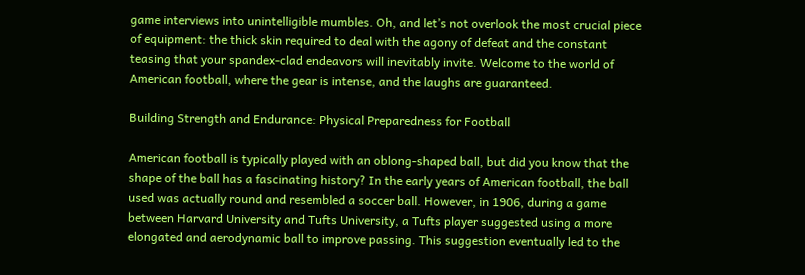game interviews into unintelligible mumbles. Oh, and let’s not overlook the most crucial piece of equipment: the thick skin required to deal with the agony of defeat and the constant teasing that your spandex-clad endeavors will inevitably invite. Welcome to the world of American football, where the gear is intense, and the laughs are guaranteed.

Building Strength and Endurance: Physical Preparedness for Football

American football is typically played with an oblong-shaped ball, but did you know that the shape of the ball has a fascinating history? In the early years of American football, the ball used was actually round and resembled a soccer ball. However, in 1906, during a game between Harvard University and Tufts University, a Tufts player suggested using a more elongated and aerodynamic ball to improve passing. This suggestion eventually led to the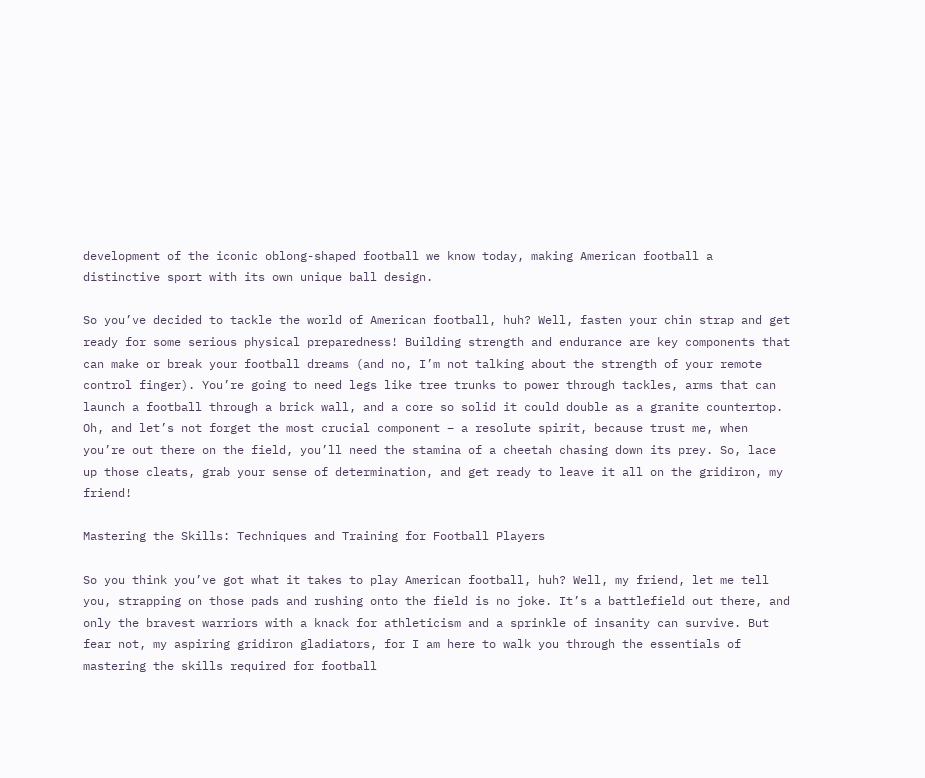development of the iconic oblong-shaped football we know today, making American football a distinctive sport with its own unique ball design.

So you’ve decided to tackle the world of American football, huh? Well, fasten your chin strap and get ready for some serious physical preparedness! Building strength and endurance are key components that can make or break your football dreams (and no, I’m not talking about the strength of your remote control finger). You’re going to need legs like tree trunks to power through tackles, arms that can launch a football through a brick wall, and a core so solid it could double as a granite countertop. Oh, and let’s not forget the most crucial component – a resolute spirit, because trust me, when you’re out there on the field, you’ll need the stamina of a cheetah chasing down its prey. So, lace up those cleats, grab your sense of determination, and get ready to leave it all on the gridiron, my friend!

Mastering the Skills: Techniques and Training for Football Players

So you think you’ve got what it takes to play American football, huh? Well, my friend, let me tell you, strapping on those pads and rushing onto the field is no joke. It’s a battlefield out there, and only the bravest warriors with a knack for athleticism and a sprinkle of insanity can survive. But fear not, my aspiring gridiron gladiators, for I am here to walk you through the essentials of mastering the skills required for football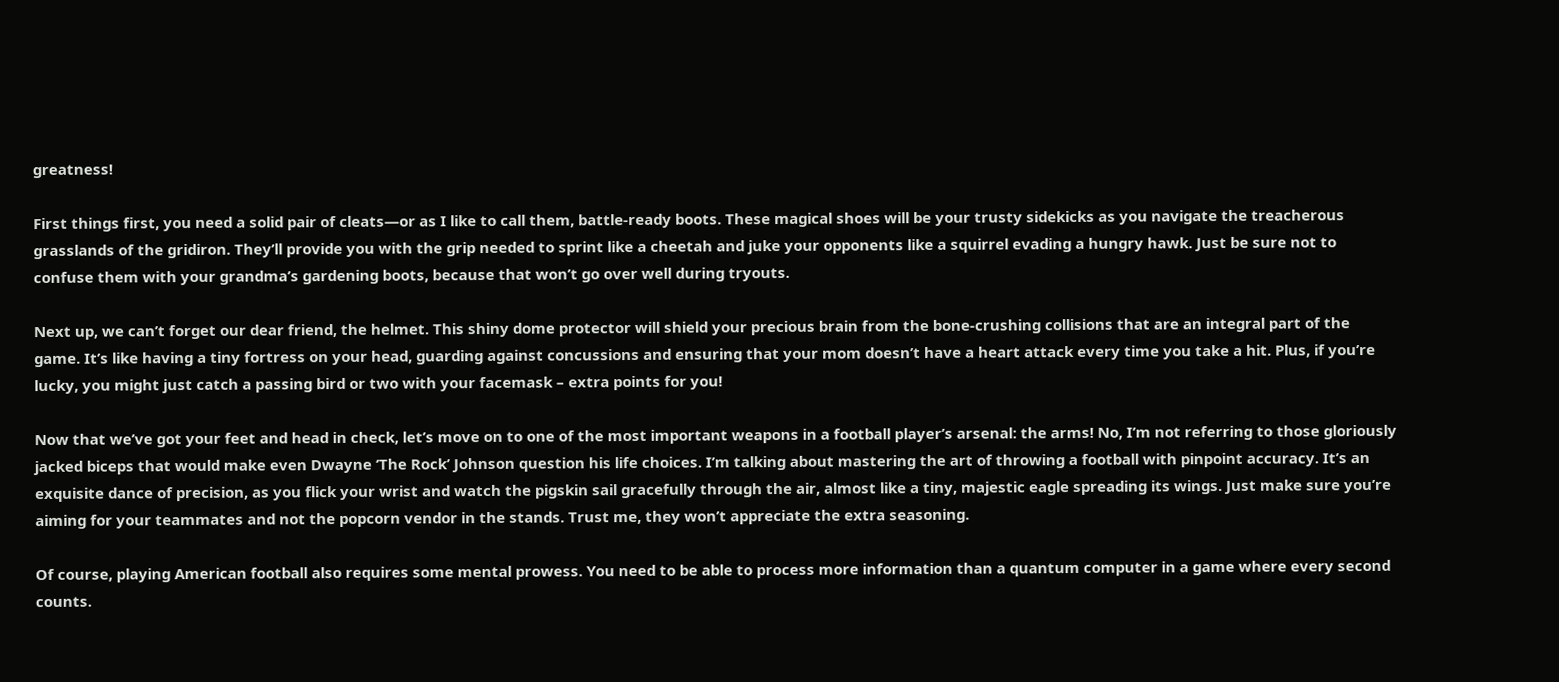greatness!

First things first, you need a solid pair of cleats—or as I like to call them, battle-ready boots. These magical shoes will be your trusty sidekicks as you navigate the treacherous grasslands of the gridiron. They’ll provide you with the grip needed to sprint like a cheetah and juke your opponents like a squirrel evading a hungry hawk. Just be sure not to confuse them with your grandma’s gardening boots, because that won’t go over well during tryouts.

Next up, we can’t forget our dear friend, the helmet. This shiny dome protector will shield your precious brain from the bone-crushing collisions that are an integral part of the game. It’s like having a tiny fortress on your head, guarding against concussions and ensuring that your mom doesn’t have a heart attack every time you take a hit. Plus, if you’re lucky, you might just catch a passing bird or two with your facemask – extra points for you!

Now that we’ve got your feet and head in check, let’s move on to one of the most important weapons in a football player’s arsenal: the arms! No, I’m not referring to those gloriously jacked biceps that would make even Dwayne ‘The Rock’ Johnson question his life choices. I’m talking about mastering the art of throwing a football with pinpoint accuracy. It’s an exquisite dance of precision, as you flick your wrist and watch the pigskin sail gracefully through the air, almost like a tiny, majestic eagle spreading its wings. Just make sure you’re aiming for your teammates and not the popcorn vendor in the stands. Trust me, they won’t appreciate the extra seasoning.

Of course, playing American football also requires some mental prowess. You need to be able to process more information than a quantum computer in a game where every second counts.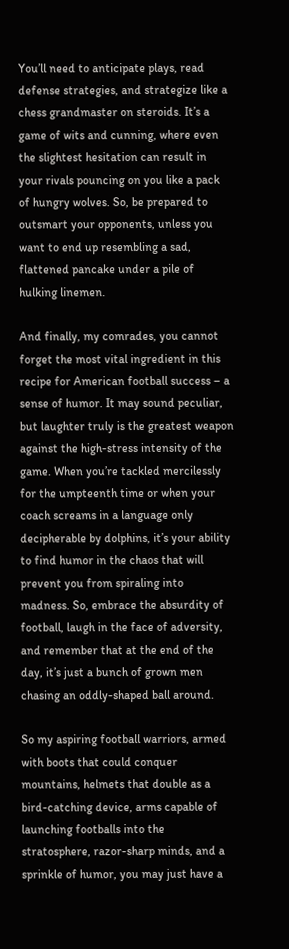You’ll need to anticipate plays, read defense strategies, and strategize like a chess grandmaster on steroids. It’s a game of wits and cunning, where even the slightest hesitation can result in your rivals pouncing on you like a pack of hungry wolves. So, be prepared to outsmart your opponents, unless you want to end up resembling a sad, flattened pancake under a pile of hulking linemen.

And finally, my comrades, you cannot forget the most vital ingredient in this recipe for American football success – a sense of humor. It may sound peculiar, but laughter truly is the greatest weapon against the high-stress intensity of the game. When you’re tackled mercilessly for the umpteenth time or when your coach screams in a language only decipherable by dolphins, it’s your ability to find humor in the chaos that will prevent you from spiraling into madness. So, embrace the absurdity of football, laugh in the face of adversity, and remember that at the end of the day, it’s just a bunch of grown men chasing an oddly-shaped ball around.

So my aspiring football warriors, armed with boots that could conquer mountains, helmets that double as a bird-catching device, arms capable of launching footballs into the stratosphere, razor-sharp minds, and a sprinkle of humor, you may just have a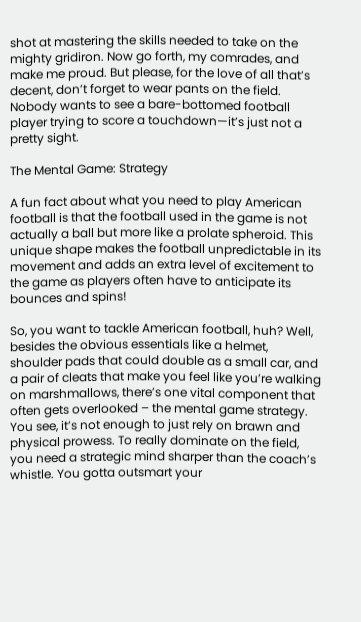shot at mastering the skills needed to take on the mighty gridiron. Now go forth, my comrades, and make me proud. But please, for the love of all that’s decent, don’t forget to wear pants on the field. Nobody wants to see a bare-bottomed football player trying to score a touchdown—it’s just not a pretty sight.

The Mental Game: Strategy

A fun fact about what you need to play American football is that the football used in the game is not actually a ball but more like a prolate spheroid. This unique shape makes the football unpredictable in its movement and adds an extra level of excitement to the game as players often have to anticipate its bounces and spins!

So, you want to tackle American football, huh? Well, besides the obvious essentials like a helmet, shoulder pads that could double as a small car, and a pair of cleats that make you feel like you’re walking on marshmallows, there’s one vital component that often gets overlooked – the mental game strategy. You see, it’s not enough to just rely on brawn and physical prowess. To really dominate on the field, you need a strategic mind sharper than the coach’s whistle. You gotta outsmart your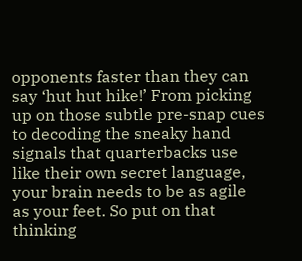opponents faster than they can say ‘hut hut hike!’ From picking up on those subtle pre-snap cues to decoding the sneaky hand signals that quarterbacks use like their own secret language, your brain needs to be as agile as your feet. So put on that thinking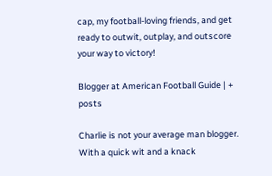cap, my football-loving friends, and get ready to outwit, outplay, and outscore your way to victory!

Blogger at American Football Guide | + posts

Charlie is not your average man blogger. With a quick wit and a knack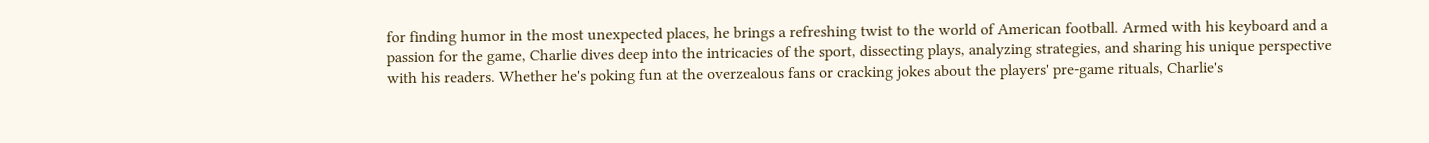for finding humor in the most unexpected places, he brings a refreshing twist to the world of American football. Armed with his keyboard and a passion for the game, Charlie dives deep into the intricacies of the sport, dissecting plays, analyzing strategies, and sharing his unique perspective with his readers. Whether he's poking fun at the overzealous fans or cracking jokes about the players' pre-game rituals, Charlie's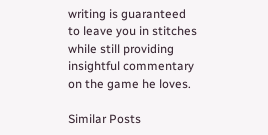writing is guaranteed to leave you in stitches while still providing insightful commentary on the game he loves.

Similar Posts